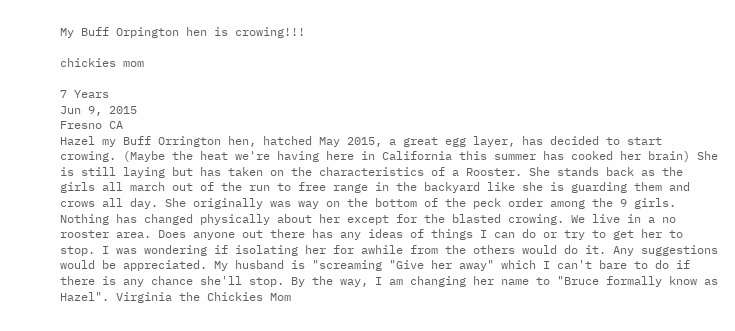My Buff Orpington hen is crowing!!!

chickies mom

7 Years
Jun 9, 2015
Fresno CA
Hazel my Buff Orrington hen, hatched May 2015, a great egg layer, has decided to start crowing. (Maybe the heat we're having here in California this summer has cooked her brain) She is still laying but has taken on the characteristics of a Rooster. She stands back as the girls all march out of the run to free range in the backyard like she is guarding them and crows all day. She originally was way on the bottom of the peck order among the 9 girls. Nothing has changed physically about her except for the blasted crowing. We live in a no rooster area. Does anyone out there has any ideas of things I can do or try to get her to stop. I was wondering if isolating her for awhile from the others would do it. Any suggestions would be appreciated. My husband is "screaming "Give her away" which I can't bare to do if there is any chance she'll stop. By the way, I am changing her name to "Bruce formally know as Hazel". Virginia the Chickies Mom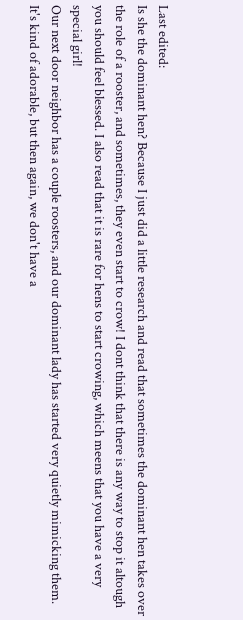Last edited:
Is she the dominant hen? Because I just did a little research and read that sometimes the dominant hen takes over the role of a rooster, and sometimes, they even start to crow! I dont think that there is any way to stop it altough you should feel blessed. I also read that it is rare for hens to start crowing, which meens that you have a very special girl!
Our next door neighbor has a couple roosters, and our dominant lady has started very quietly mimicking them. It's kind of adorable, but then again, we don't have a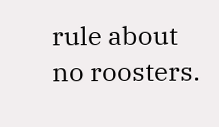rule about no roosters.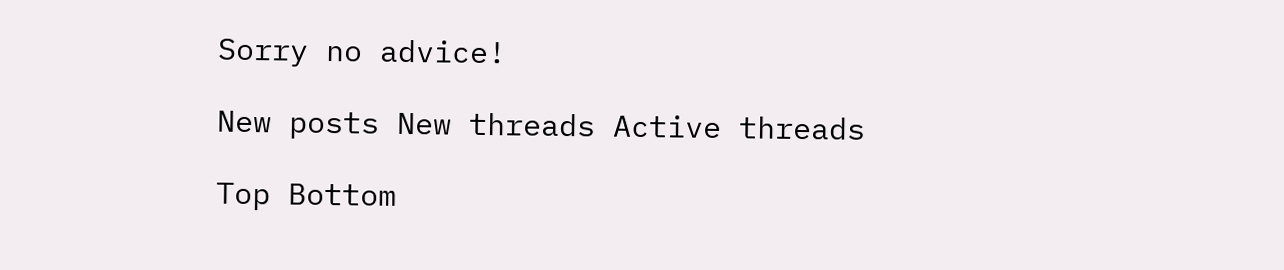Sorry no advice!

New posts New threads Active threads

Top Bottom